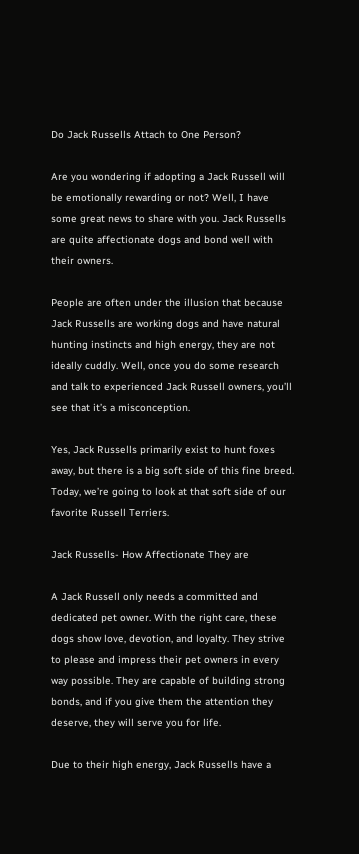Do Jack Russells Attach to One Person?

Are you wondering if adopting a Jack Russell will be emotionally rewarding or not? Well, I have some great news to share with you. Jack Russells are quite affectionate dogs and bond well with their owners.

People are often under the illusion that because Jack Russells are working dogs and have natural hunting instincts and high energy, they are not ideally cuddly. Well, once you do some research and talk to experienced Jack Russell owners, you’ll see that it’s a misconception.

Yes, Jack Russells primarily exist to hunt foxes away, but there is a big soft side of this fine breed. Today, we’re going to look at that soft side of our favorite Russell Terriers.

Jack Russells- How Affectionate They are

A Jack Russell only needs a committed and dedicated pet owner. With the right care, these dogs show love, devotion, and loyalty. They strive to please and impress their pet owners in every way possible. They are capable of building strong bonds, and if you give them the attention they deserve, they will serve you for life.

Due to their high energy, Jack Russells have a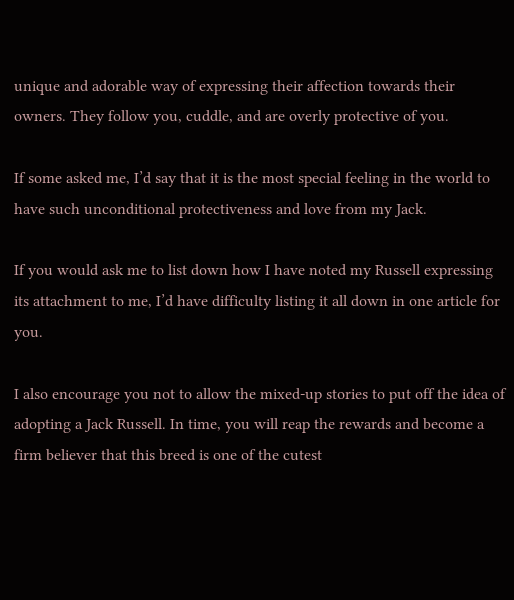unique and adorable way of expressing their affection towards their owners. They follow you, cuddle, and are overly protective of you.

If some asked me, I’d say that it is the most special feeling in the world to have such unconditional protectiveness and love from my Jack.

If you would ask me to list down how I have noted my Russell expressing its attachment to me, I’d have difficulty listing it all down in one article for you.

I also encourage you not to allow the mixed-up stories to put off the idea of adopting a Jack Russell. In time, you will reap the rewards and become a firm believer that this breed is one of the cutest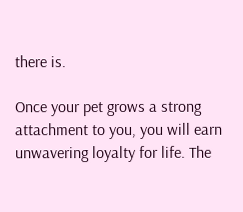there is.

Once your pet grows a strong attachment to you, you will earn unwavering loyalty for life. The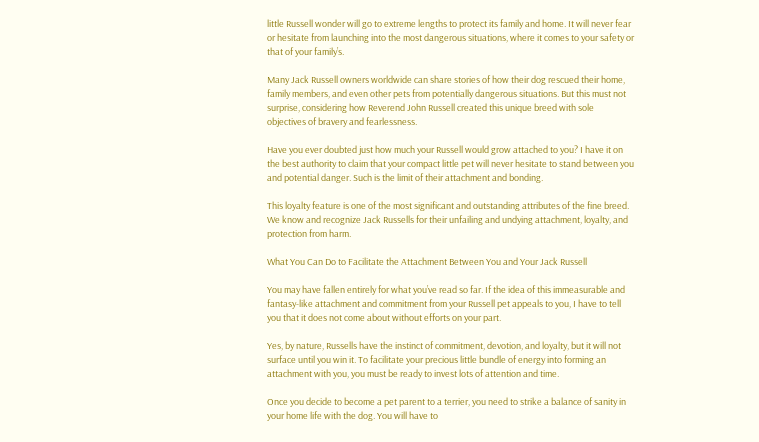little Russell wonder will go to extreme lengths to protect its family and home. It will never fear or hesitate from launching into the most dangerous situations, where it comes to your safety or that of your family’s.

Many Jack Russell owners worldwide can share stories of how their dog rescued their home, family members, and even other pets from potentially dangerous situations. But this must not surprise, considering how Reverend John Russell created this unique breed with sole objectives of bravery and fearlessness.

Have you ever doubted just how much your Russell would grow attached to you? I have it on the best authority to claim that your compact little pet will never hesitate to stand between you and potential danger. Such is the limit of their attachment and bonding.

This loyalty feature is one of the most significant and outstanding attributes of the fine breed. We know and recognize Jack Russells for their unfailing and undying attachment, loyalty, and protection from harm.

What You Can Do to Facilitate the Attachment Between You and Your Jack Russell

You may have fallen entirely for what you’ve read so far. If the idea of this immeasurable and fantasy-like attachment and commitment from your Russell pet appeals to you, I have to tell you that it does not come about without efforts on your part.

Yes, by nature, Russells have the instinct of commitment, devotion, and loyalty, but it will not surface until you win it. To facilitate your precious little bundle of energy into forming an attachment with you, you must be ready to invest lots of attention and time.

Once you decide to become a pet parent to a terrier, you need to strike a balance of sanity in your home life with the dog. You will have to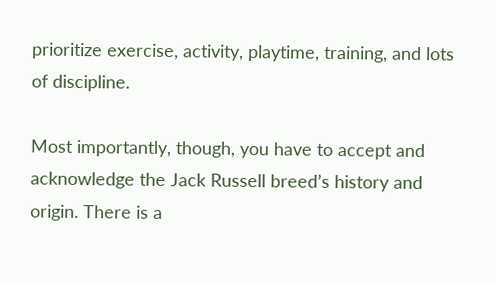prioritize exercise, activity, playtime, training, and lots of discipline.

Most importantly, though, you have to accept and acknowledge the Jack Russell breed’s history and origin. There is a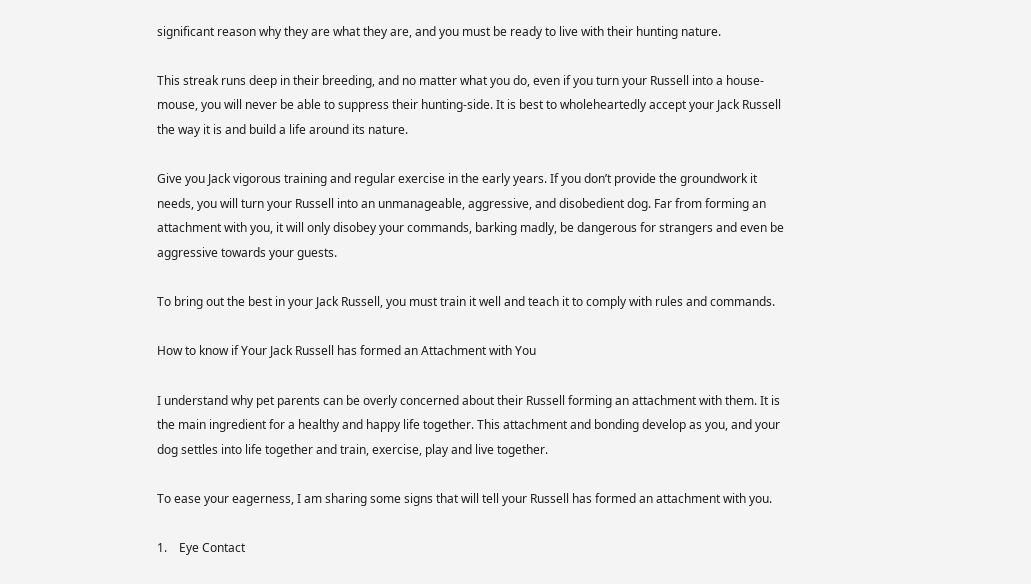significant reason why they are what they are, and you must be ready to live with their hunting nature.

This streak runs deep in their breeding, and no matter what you do, even if you turn your Russell into a house-mouse, you will never be able to suppress their hunting-side. It is best to wholeheartedly accept your Jack Russell the way it is and build a life around its nature.

Give you Jack vigorous training and regular exercise in the early years. If you don’t provide the groundwork it needs, you will turn your Russell into an unmanageable, aggressive, and disobedient dog. Far from forming an attachment with you, it will only disobey your commands, barking madly, be dangerous for strangers and even be aggressive towards your guests.

To bring out the best in your Jack Russell, you must train it well and teach it to comply with rules and commands.

How to know if Your Jack Russell has formed an Attachment with You

I understand why pet parents can be overly concerned about their Russell forming an attachment with them. It is the main ingredient for a healthy and happy life together. This attachment and bonding develop as you, and your dog settles into life together and train, exercise, play and live together.

To ease your eagerness, I am sharing some signs that will tell your Russell has formed an attachment with you.

1.    Eye Contact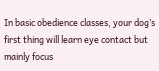In basic obedience classes, your dog’s first thing will learn eye contact but mainly focus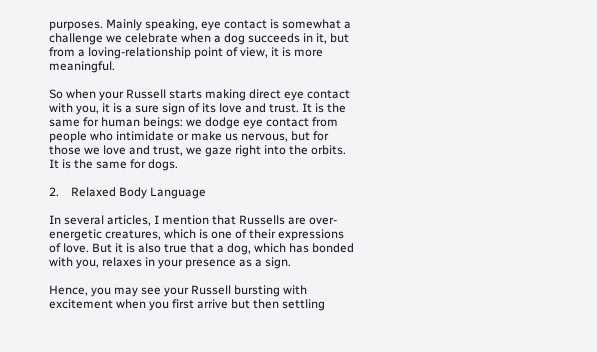purposes. Mainly speaking, eye contact is somewhat a challenge we celebrate when a dog succeeds in it, but from a loving-relationship point of view, it is more meaningful.

So when your Russell starts making direct eye contact with you, it is a sure sign of its love and trust. It is the same for human beings: we dodge eye contact from people who intimidate or make us nervous, but for those we love and trust, we gaze right into the orbits. It is the same for dogs.

2.    Relaxed Body Language

In several articles, I mention that Russells are over-energetic creatures, which is one of their expressions of love. But it is also true that a dog, which has bonded with you, relaxes in your presence as a sign.

Hence, you may see your Russell bursting with excitement when you first arrive but then settling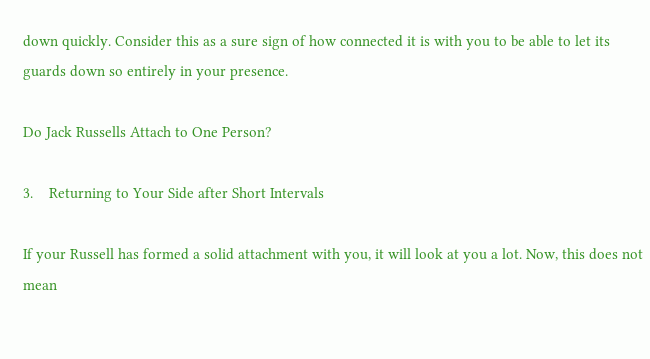down quickly. Consider this as a sure sign of how connected it is with you to be able to let its guards down so entirely in your presence.

Do Jack Russells Attach to One Person?

3.    Returning to Your Side after Short Intervals

If your Russell has formed a solid attachment with you, it will look at you a lot. Now, this does not mean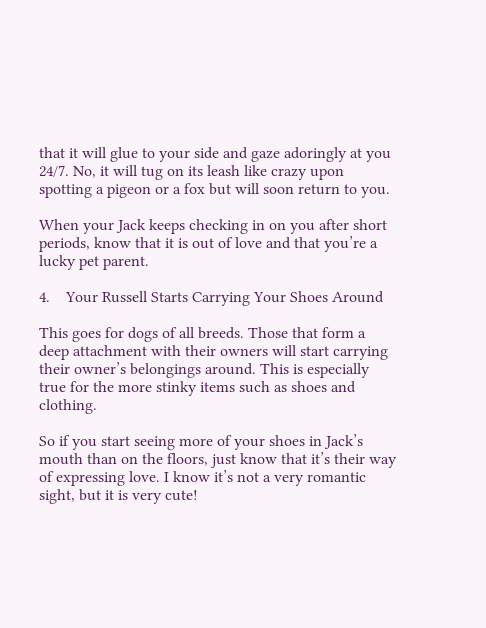that it will glue to your side and gaze adoringly at you 24/7. No, it will tug on its leash like crazy upon spotting a pigeon or a fox but will soon return to you.

When your Jack keeps checking in on you after short periods, know that it is out of love and that you’re a lucky pet parent.

4.    Your Russell Starts Carrying Your Shoes Around

This goes for dogs of all breeds. Those that form a deep attachment with their owners will start carrying their owner’s belongings around. This is especially true for the more stinky items such as shoes and clothing.

So if you start seeing more of your shoes in Jack’s mouth than on the floors, just know that it’s their way of expressing love. I know it’s not a very romantic sight, but it is very cute!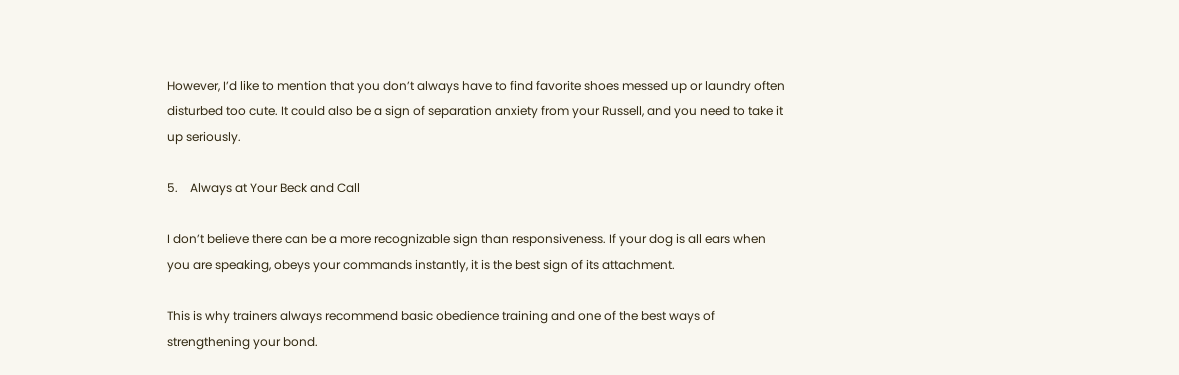However, I’d like to mention that you don’t always have to find favorite shoes messed up or laundry often disturbed too cute. It could also be a sign of separation anxiety from your Russell, and you need to take it up seriously.

5.    Always at Your Beck and Call

I don’t believe there can be a more recognizable sign than responsiveness. If your dog is all ears when you are speaking, obeys your commands instantly, it is the best sign of its attachment.

This is why trainers always recommend basic obedience training and one of the best ways of strengthening your bond.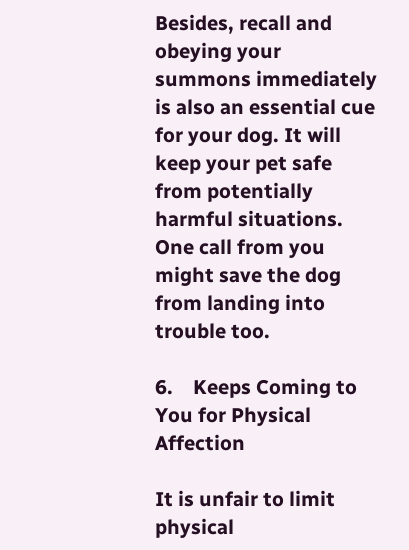Besides, recall and obeying your summons immediately is also an essential cue for your dog. It will keep your pet safe from potentially harmful situations. One call from you might save the dog from landing into trouble too.

6.    Keeps Coming to You for Physical Affection

It is unfair to limit physical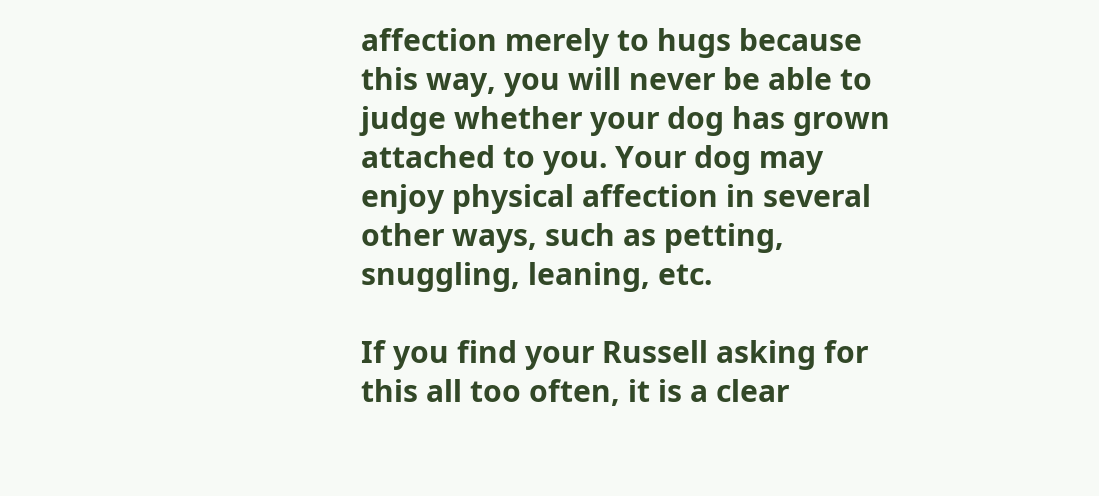affection merely to hugs because this way, you will never be able to judge whether your dog has grown attached to you. Your dog may enjoy physical affection in several other ways, such as petting, snuggling, leaning, etc.

If you find your Russell asking for this all too often, it is a clear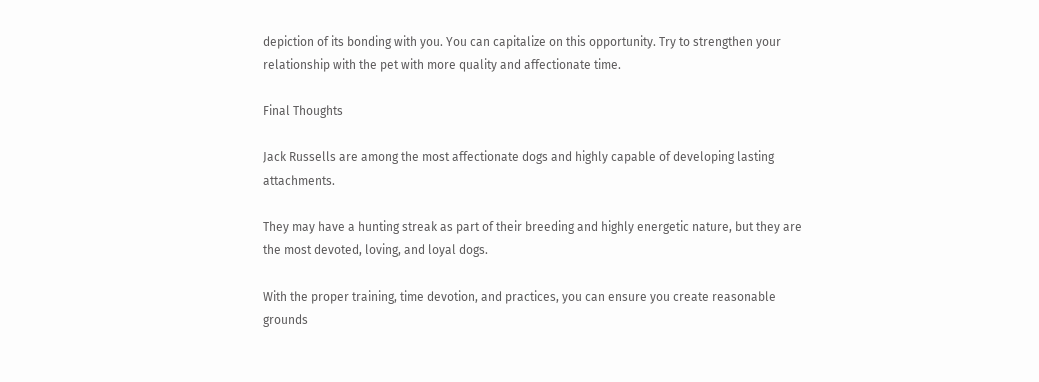depiction of its bonding with you. You can capitalize on this opportunity. Try to strengthen your relationship with the pet with more quality and affectionate time.

Final Thoughts

Jack Russells are among the most affectionate dogs and highly capable of developing lasting attachments.

They may have a hunting streak as part of their breeding and highly energetic nature, but they are the most devoted, loving, and loyal dogs.

With the proper training, time devotion, and practices, you can ensure you create reasonable grounds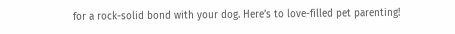for a rock-solid bond with your dog. Here’s to love-filled pet parenting!